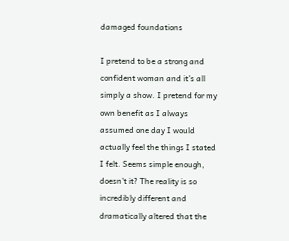damaged foundations

I pretend to be a strong and confident woman and it’s all simply a show. I pretend for my own benefit as I always assumed one day I would actually feel the things I stated I felt. Seems simple enough, doesn’t it? The reality is so incredibly different and dramatically altered that the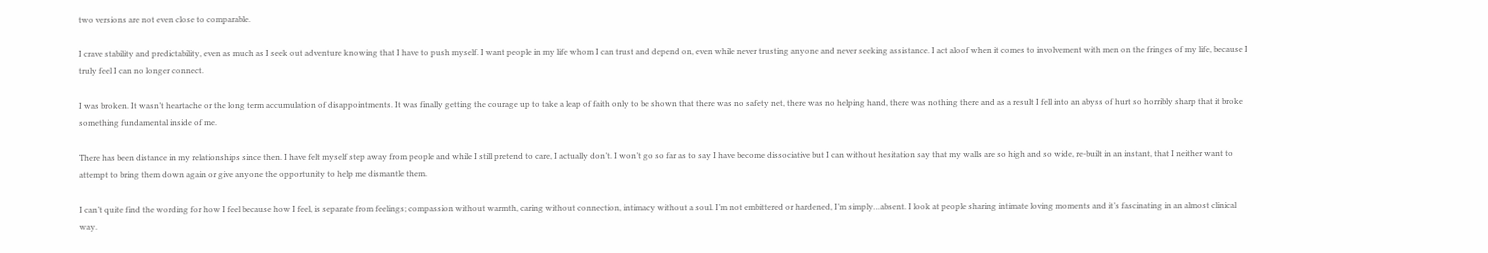two versions are not even close to comparable.

I crave stability and predictability, even as much as I seek out adventure knowing that I have to push myself. I want people in my life whom I can trust and depend on, even while never trusting anyone and never seeking assistance. I act aloof when it comes to involvement with men on the fringes of my life, because I truly feel I can no longer connect.

I was broken. It wasn’t heartache or the long term accumulation of disappointments. It was finally getting the courage up to take a leap of faith only to be shown that there was no safety net, there was no helping hand, there was nothing there and as a result I fell into an abyss of hurt so horribly sharp that it broke something fundamental inside of me.

There has been distance in my relationships since then. I have felt myself step away from people and while I still pretend to care, I actually don’t. I won’t go so far as to say I have become dissociative but I can without hesitation say that my walls are so high and so wide, re-built in an instant, that I neither want to attempt to bring them down again or give anyone the opportunity to help me dismantle them.

I can’t quite find the wording for how I feel because how I feel, is separate from feelings; compassion without warmth, caring without connection, intimacy without a soul. I’m not embittered or hardened, I’m simply…absent. I look at people sharing intimate loving moments and it’s fascinating in an almost clinical way.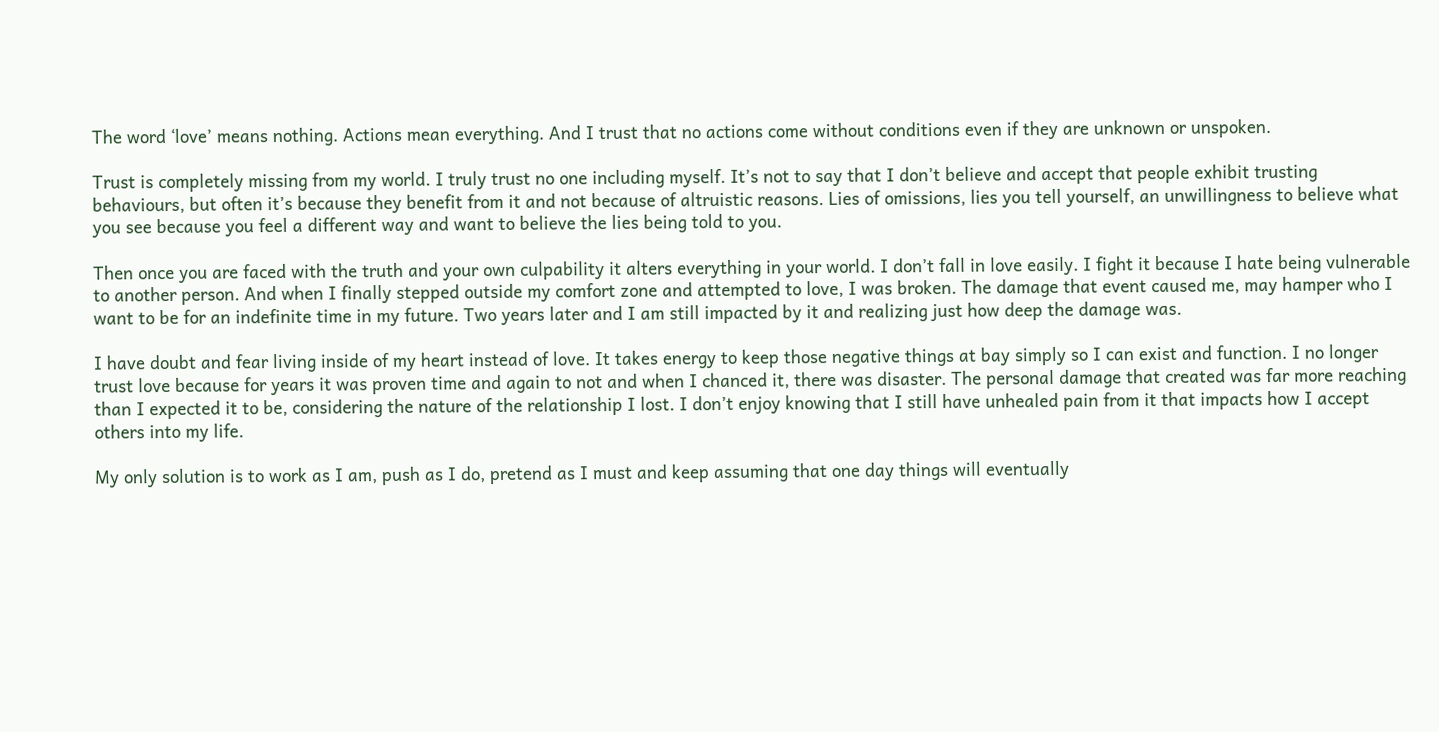The word ‘love’ means nothing. Actions mean everything. And I trust that no actions come without conditions even if they are unknown or unspoken.

Trust is completely missing from my world. I truly trust no one including myself. It’s not to say that I don’t believe and accept that people exhibit trusting behaviours, but often it’s because they benefit from it and not because of altruistic reasons. Lies of omissions, lies you tell yourself, an unwillingness to believe what you see because you feel a different way and want to believe the lies being told to you.

Then once you are faced with the truth and your own culpability it alters everything in your world. I don’t fall in love easily. I fight it because I hate being vulnerable to another person. And when I finally stepped outside my comfort zone and attempted to love, I was broken. The damage that event caused me, may hamper who I want to be for an indefinite time in my future. Two years later and I am still impacted by it and realizing just how deep the damage was.

I have doubt and fear living inside of my heart instead of love. It takes energy to keep those negative things at bay simply so I can exist and function. I no longer trust love because for years it was proven time and again to not and when I chanced it, there was disaster. The personal damage that created was far more reaching than I expected it to be, considering the nature of the relationship I lost. I don’t enjoy knowing that I still have unhealed pain from it that impacts how I accept others into my life.

My only solution is to work as I am, push as I do, pretend as I must and keep assuming that one day things will eventually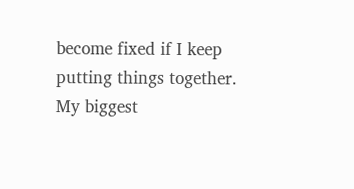become fixed if I keep putting things together. My biggest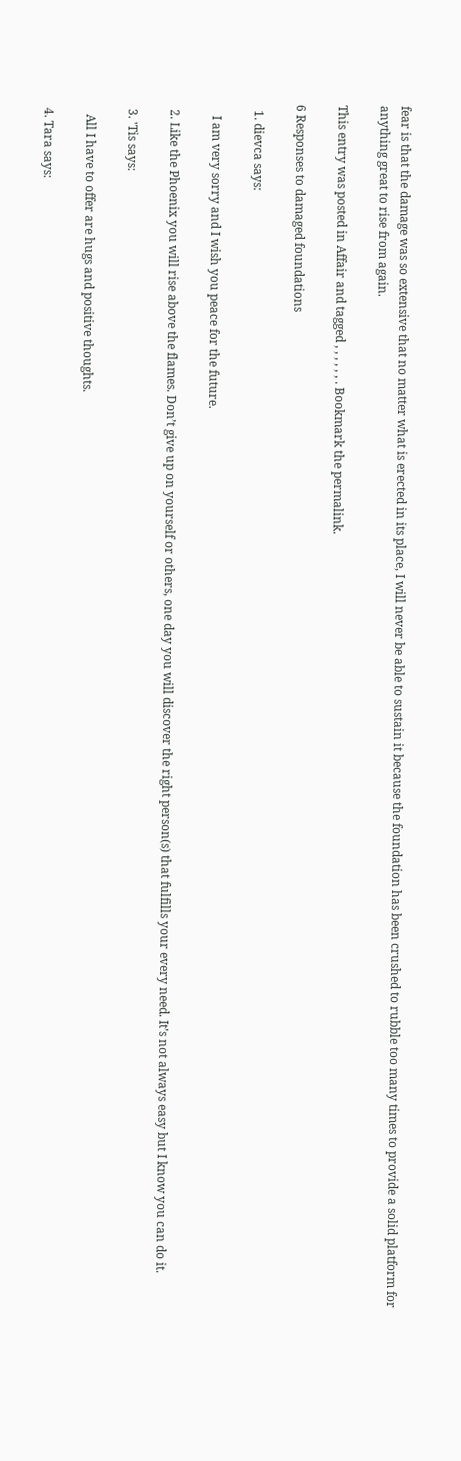fear is that the damage was so extensive that no matter what is erected in its place, I will never be able to sustain it because the foundation has been crushed to rubble too many times to provide a solid platform for anything great to rise from again.

This entry was posted in Affair and tagged , , , , , , . Bookmark the permalink.

6 Responses to damaged foundations

  1. dievca says:

    I am very sorry and I wish you peace for the future.

  2. Like the Phoenix you will rise above the flames. Don’t give up on yourself or others, one day you will discover the right person(s) that fulfills your every need. It’s not always easy but I know you can do it.

  3. 'Tis says:

    All I have to offer are hugs and positive thoughts.

  4. Tara says: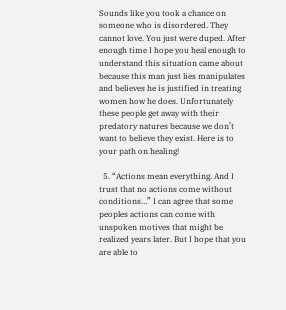Sounds like you took a chance on someone who is disordered. They cannot love. You just were duped. After enough time I hope you heal enough to understand this situation came about because this man just lies manipulates and believes he is justified in treating women how he does. Unfortunately these people get away with their predatory natures because we don’t want to believe they exist. Here is to your path on healing!

  5. “Actions mean everything. And I trust that no actions come without conditions…” I can agree that some peoples actions can come with unspoken motives that might be realized years later. But I hope that you are able to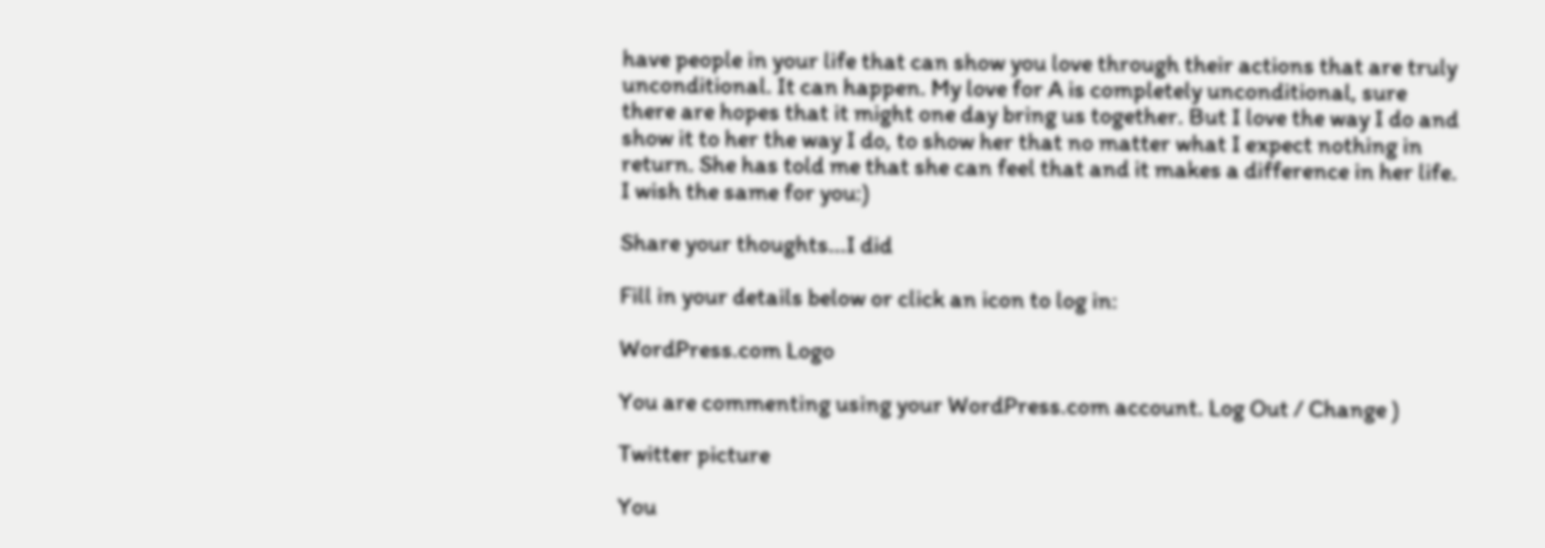have people in your life that can show you love through their actions that are truly unconditional. It can happen. My love for A is completely unconditional, sure there are hopes that it might one day bring us together. But I love the way I do and show it to her the way I do, to show her that no matter what I expect nothing in return. She has told me that she can feel that and it makes a difference in her life. I wish the same for you:)

Share your thoughts...I did

Fill in your details below or click an icon to log in:

WordPress.com Logo

You are commenting using your WordPress.com account. Log Out / Change )

Twitter picture

You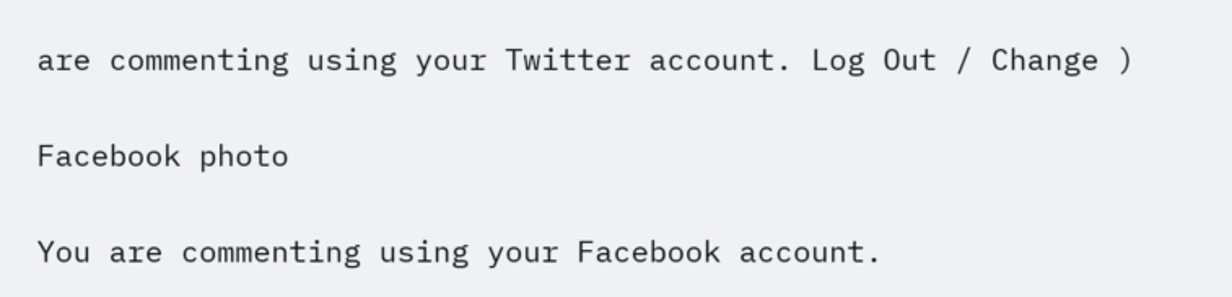are commenting using your Twitter account. Log Out / Change )

Facebook photo

You are commenting using your Facebook account.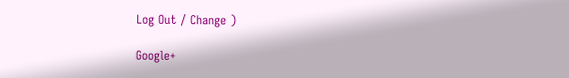Log Out / Change )

Google+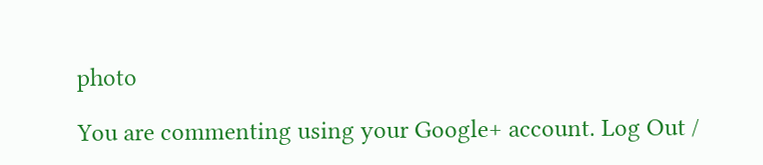photo

You are commenting using your Google+ account. Log Out /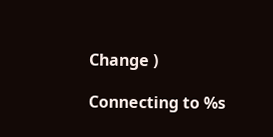Change )

Connecting to %s